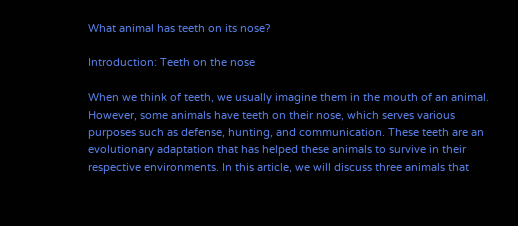What animal has teeth on its nose?

Introduction: Teeth on the nose

When we think of teeth, we usually imagine them in the mouth of an animal. However, some animals have teeth on their nose, which serves various purposes such as defense, hunting, and communication. These teeth are an evolutionary adaptation that has helped these animals to survive in their respective environments. In this article, we will discuss three animals that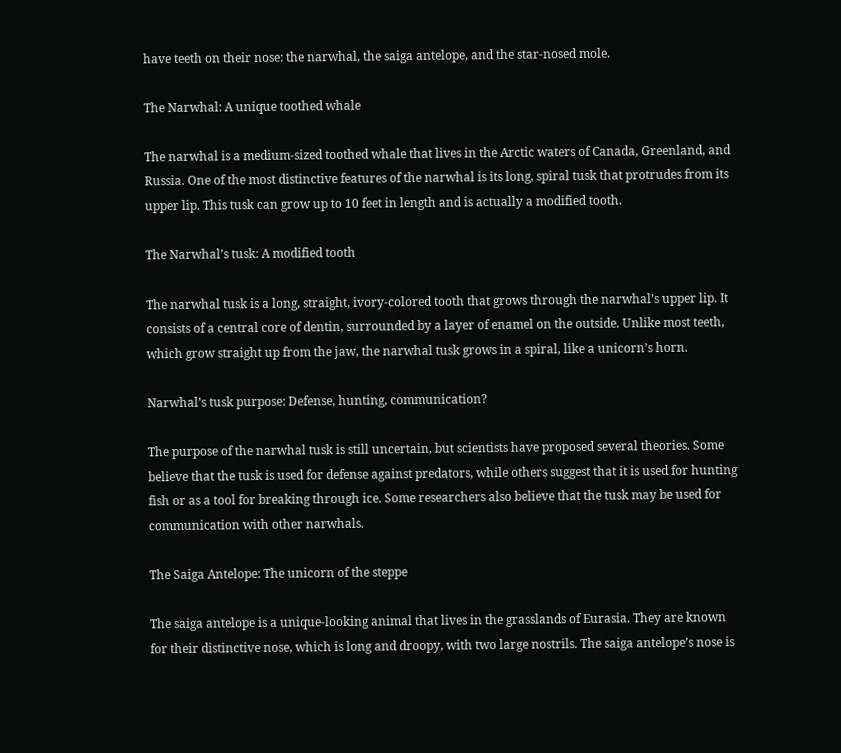have teeth on their nose: the narwhal, the saiga antelope, and the star-nosed mole.

The Narwhal: A unique toothed whale

The narwhal is a medium-sized toothed whale that lives in the Arctic waters of Canada, Greenland, and Russia. One of the most distinctive features of the narwhal is its long, spiral tusk that protrudes from its upper lip. This tusk can grow up to 10 feet in length and is actually a modified tooth.

The Narwhal’s tusk: A modified tooth

The narwhal tusk is a long, straight, ivory-colored tooth that grows through the narwhal’s upper lip. It consists of a central core of dentin, surrounded by a layer of enamel on the outside. Unlike most teeth, which grow straight up from the jaw, the narwhal tusk grows in a spiral, like a unicorn’s horn.

Narwhal’s tusk purpose: Defense, hunting, communication?

The purpose of the narwhal tusk is still uncertain, but scientists have proposed several theories. Some believe that the tusk is used for defense against predators, while others suggest that it is used for hunting fish or as a tool for breaking through ice. Some researchers also believe that the tusk may be used for communication with other narwhals.

The Saiga Antelope: The unicorn of the steppe

The saiga antelope is a unique-looking animal that lives in the grasslands of Eurasia. They are known for their distinctive nose, which is long and droopy, with two large nostrils. The saiga antelope’s nose is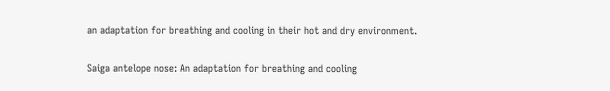an adaptation for breathing and cooling in their hot and dry environment.

Saiga antelope nose: An adaptation for breathing and cooling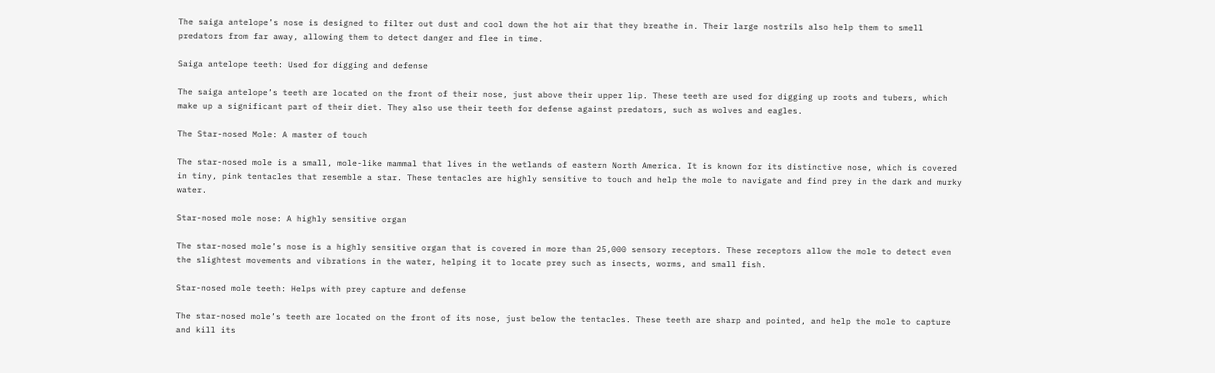The saiga antelope’s nose is designed to filter out dust and cool down the hot air that they breathe in. Their large nostrils also help them to smell predators from far away, allowing them to detect danger and flee in time.

Saiga antelope teeth: Used for digging and defense

The saiga antelope’s teeth are located on the front of their nose, just above their upper lip. These teeth are used for digging up roots and tubers, which make up a significant part of their diet. They also use their teeth for defense against predators, such as wolves and eagles.

The Star-nosed Mole: A master of touch

The star-nosed mole is a small, mole-like mammal that lives in the wetlands of eastern North America. It is known for its distinctive nose, which is covered in tiny, pink tentacles that resemble a star. These tentacles are highly sensitive to touch and help the mole to navigate and find prey in the dark and murky water.

Star-nosed mole nose: A highly sensitive organ

The star-nosed mole’s nose is a highly sensitive organ that is covered in more than 25,000 sensory receptors. These receptors allow the mole to detect even the slightest movements and vibrations in the water, helping it to locate prey such as insects, worms, and small fish.

Star-nosed mole teeth: Helps with prey capture and defense

The star-nosed mole’s teeth are located on the front of its nose, just below the tentacles. These teeth are sharp and pointed, and help the mole to capture and kill its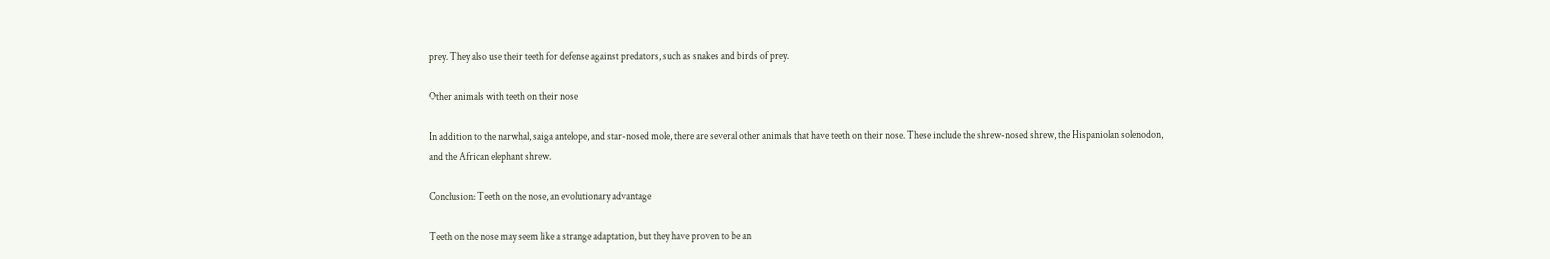prey. They also use their teeth for defense against predators, such as snakes and birds of prey.

Other animals with teeth on their nose

In addition to the narwhal, saiga antelope, and star-nosed mole, there are several other animals that have teeth on their nose. These include the shrew-nosed shrew, the Hispaniolan solenodon, and the African elephant shrew.

Conclusion: Teeth on the nose, an evolutionary advantage

Teeth on the nose may seem like a strange adaptation, but they have proven to be an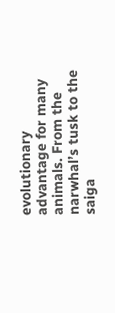evolutionary advantage for many animals. From the narwhal’s tusk to the saiga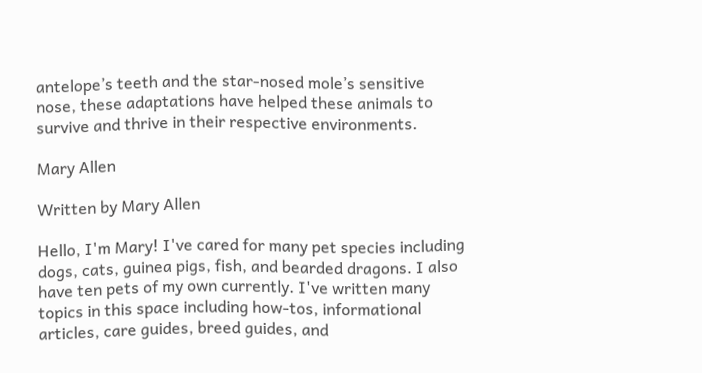antelope’s teeth and the star-nosed mole’s sensitive nose, these adaptations have helped these animals to survive and thrive in their respective environments.

Mary Allen

Written by Mary Allen

Hello, I'm Mary! I've cared for many pet species including dogs, cats, guinea pigs, fish, and bearded dragons. I also have ten pets of my own currently. I've written many topics in this space including how-tos, informational articles, care guides, breed guides, and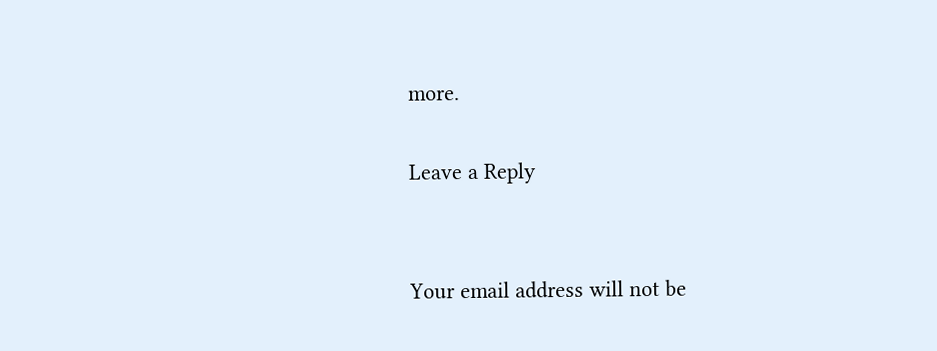more.

Leave a Reply


Your email address will not be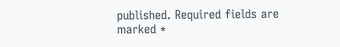published. Required fields are marked *